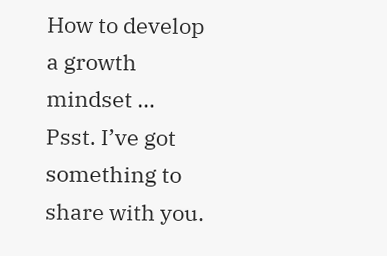How to develop a growth mindset … Psst. I’ve got something to share with you.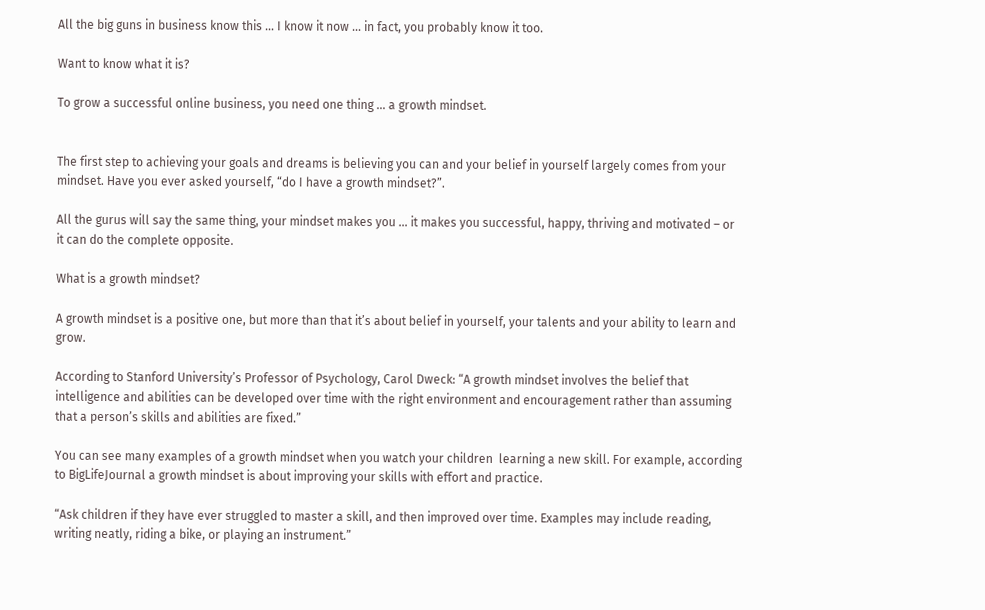All the big guns in business know this … I know it now … in fact, you probably know it too.

Want to know what it is?

To grow a successful online business, you need one thing … a growth mindset.


The first step to achieving your goals and dreams is believing you can and your belief in yourself largely comes from your mindset. Have you ever asked yourself, “do I have a growth mindset?”.

All the gurus will say the same thing, your mindset makes you … it makes you successful, happy, thriving and motivated – or it can do the complete opposite.

What is a growth mindset?

A growth mindset is a positive one, but more than that it’s about belief in yourself, your talents and your ability to learn and grow.

According to Stanford University’s Professor of Psychology, Carol Dweck: “A growth mindset involves the belief that intelligence and abilities can be developed over time with the right environment and encouragement rather than assuming that a person’s skills and abilities are fixed.”

You can see many examples of a growth mindset when you watch your children  learning a new skill. For example, according to BigLifeJournal a growth mindset is about improving your skills with effort and practice.

“Ask children if they have ever struggled to master a skill, and then improved over time. Examples may include reading, writing neatly, riding a bike, or playing an instrument.”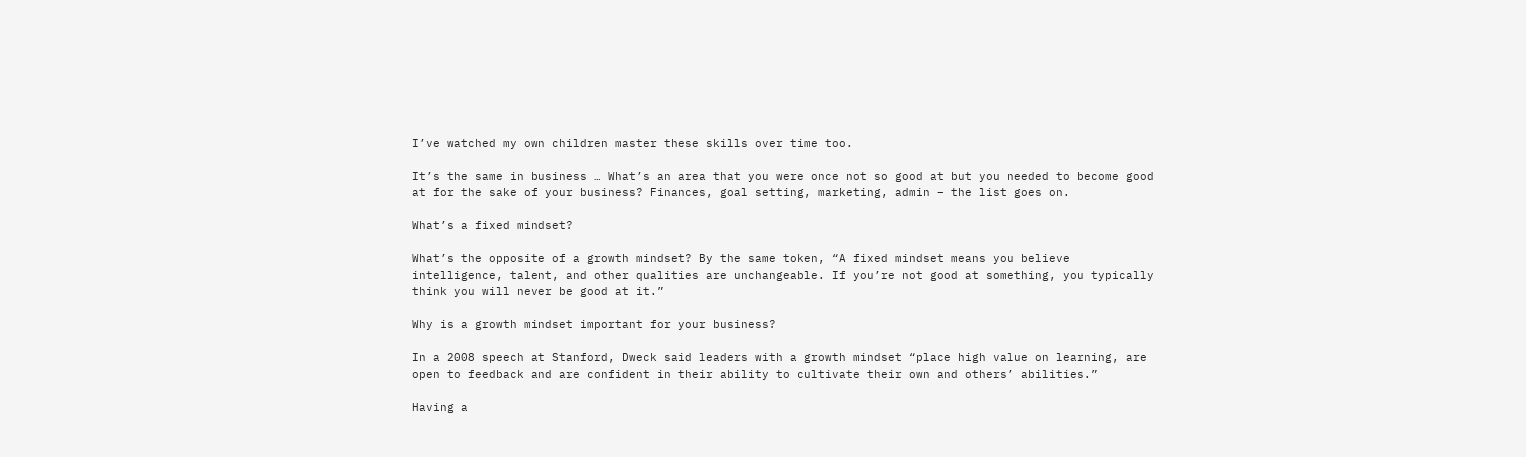I’ve watched my own children master these skills over time too.

It’s the same in business … What’s an area that you were once not so good at but you needed to become good at for the sake of your business? Finances, goal setting, marketing, admin – the list goes on.

What’s a fixed mindset?

What’s the opposite of a growth mindset? By the same token, “A fixed mindset means you believe intelligence, talent, and other qualities are unchangeable. If you’re not good at something, you typically think you will never be good at it.”

Why is a growth mindset important for your business?

In a 2008 speech at Stanford, Dweck said leaders with a growth mindset “place high value on learning, are open to feedback and are confident in their ability to cultivate their own and others’ abilities.”

Having a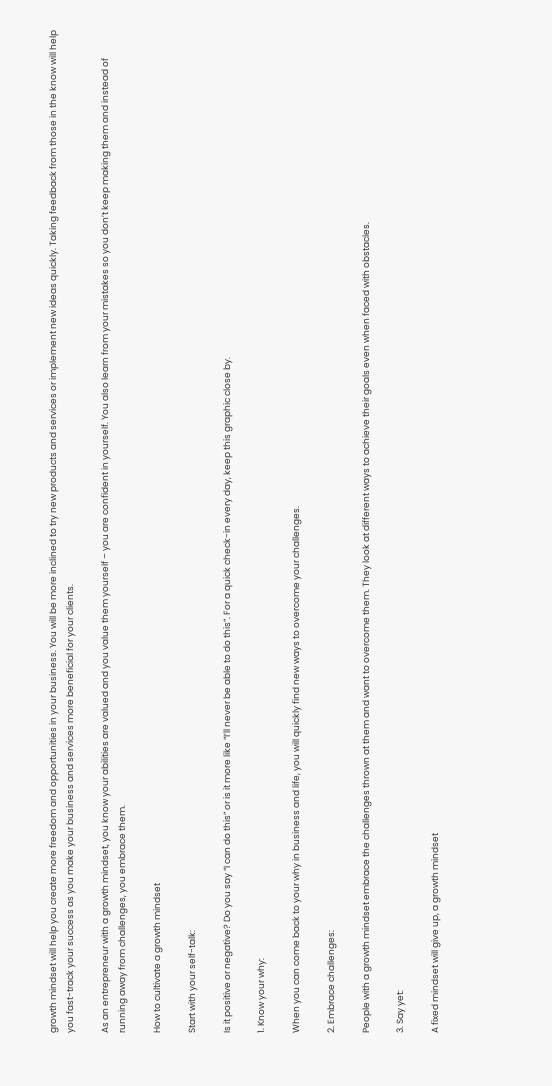growth mindset will help you create more freedom and opportunities in your business. You will be more inclined to try new products and services or implement new ideas quickly. Taking feedback from those in the know will help you fast-track your success as you make your business and services more beneficial for your clients.

As an entrepreneur with a growth mindset, you know your abilities are valued and you value them yourself – you are confident in yourself. You also learn from your mistakes so you don’t keep making them and instead of running away from challenges, you embrace them.

How to cultivate a growth mindset

Start with your self-talk:

Is it positive or negative? Do you say “I can do this” or is it more like “I’ll never be able to do this”. For a quick check-in every day, keep this graphic close by.

1. Know your why:

When you can come back to your why in business and life, you will quickly find new ways to overcome your challenges.

2. Embrace challenges:

People with a growth mindset embrace the challenges thrown at them and want to overcome them. They look at different ways to achieve their goals even when faced with obstacles.

3. Say yet:

A fixed mindset will give up, a growth mindset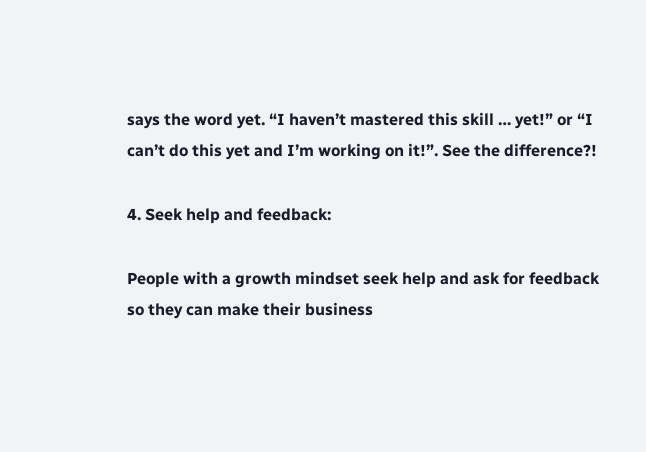says the word yet. “I haven’t mastered this skill … yet!” or “I can’t do this yet and I’m working on it!”. See the difference?!

4. Seek help and feedback:

People with a growth mindset seek help and ask for feedback so they can make their business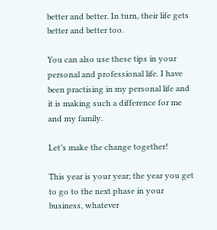better and better. In turn, their life gets better and better too.

You can also use these tips in your personal and professional life. I have been practising in my personal life and it is making such a difference for me and my family.

Let’s make the change together!

This year is your year; the year you get to go to the next phase in your business, whatever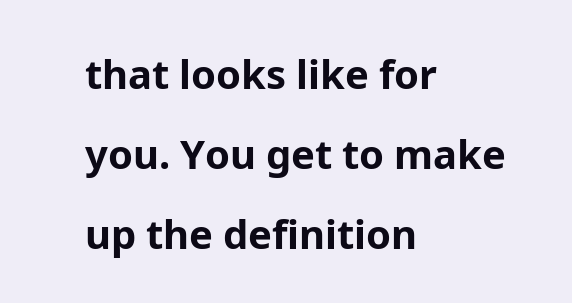that looks like for you. You get to make up the definition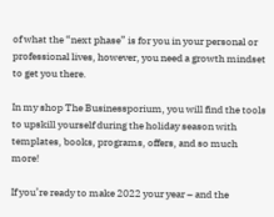of what the “next phase” is for you in your personal or professional lives, however, you need a growth mindset to get you there.

In my shop The Businessporium, you will find the tools to upskill yourself during the holiday season with templates, books, programs, offers, and so much more!

If you’re ready to make 2022 your year – and the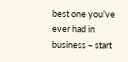best one you’ve ever had in business – start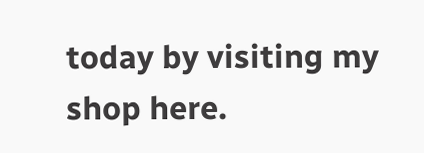today by visiting my shop here.